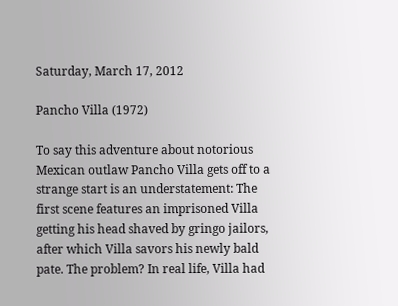Saturday, March 17, 2012

Pancho Villa (1972)

To say this adventure about notorious Mexican outlaw Pancho Villa gets off to a strange start is an understatement: The first scene features an imprisoned Villa getting his head shaved by gringo jailors, after which Villa savors his newly bald pate. The problem? In real life, Villa had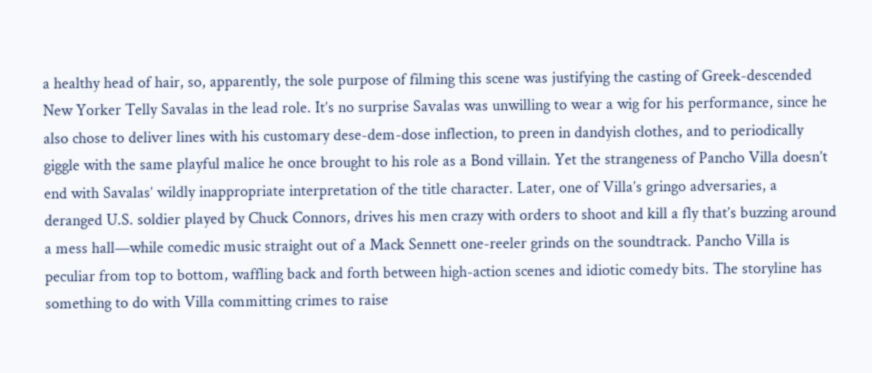a healthy head of hair, so, apparently, the sole purpose of filming this scene was justifying the casting of Greek-descended New Yorker Telly Savalas in the lead role. It’s no surprise Savalas was unwilling to wear a wig for his performance, since he also chose to deliver lines with his customary dese-dem-dose inflection, to preen in dandyish clothes, and to periodically giggle with the same playful malice he once brought to his role as a Bond villain. Yet the strangeness of Pancho Villa doesn’t end with Savalas’ wildly inappropriate interpretation of the title character. Later, one of Villa’s gringo adversaries, a deranged U.S. soldier played by Chuck Connors, drives his men crazy with orders to shoot and kill a fly that’s buzzing around a mess hall—while comedic music straight out of a Mack Sennett one-reeler grinds on the soundtrack. Pancho Villa is peculiar from top to bottom, waffling back and forth between high-action scenes and idiotic comedy bits. The storyline has something to do with Villa committing crimes to raise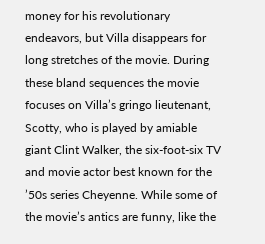money for his revolutionary endeavors, but Villa disappears for long stretches of the movie. During these bland sequences the movie focuses on Villa’s gringo lieutenant, Scotty, who is played by amiable giant Clint Walker, the six-foot-six TV and movie actor best known for the ’50s series Cheyenne. While some of the movie’s antics are funny, like the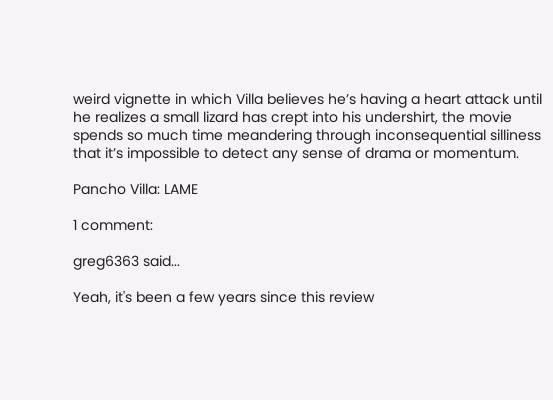weird vignette in which Villa believes he’s having a heart attack until he realizes a small lizard has crept into his undershirt, the movie spends so much time meandering through inconsequential silliness that it’s impossible to detect any sense of drama or momentum.

Pancho Villa: LAME

1 comment:

greg6363 said...

Yeah, it's been a few years since this review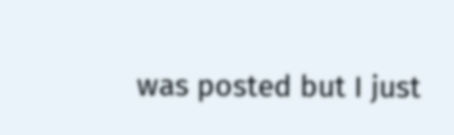was posted but I just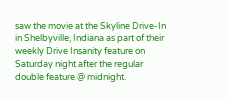saw the movie at the Skyline Drive-In in Shelbyville, Indiana as part of their weekly Drive Insanity feature on Saturday night after the regular double feature @ midnight.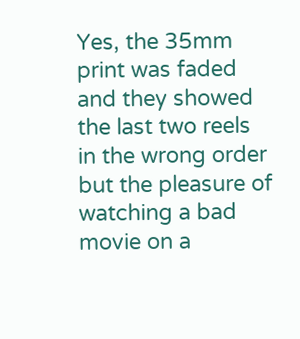Yes, the 35mm print was faded and they showed the last two reels in the wrong order but the pleasure of watching a bad movie on a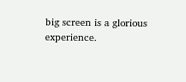big screen is a glorious experience.